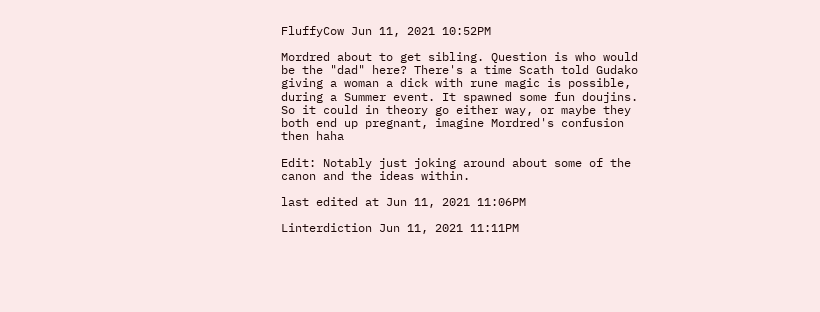FluffyCow Jun 11, 2021 10:52PM

Mordred about to get sibling. Question is who would be the "dad" here? There's a time Scath told Gudako giving a woman a dick with rune magic is possible, during a Summer event. It spawned some fun doujins. So it could in theory go either way, or maybe they both end up pregnant, imagine Mordred's confusion then haha

Edit: Notably just joking around about some of the canon and the ideas within.

last edited at Jun 11, 2021 11:06PM

Linterdiction Jun 11, 2021 11:11PM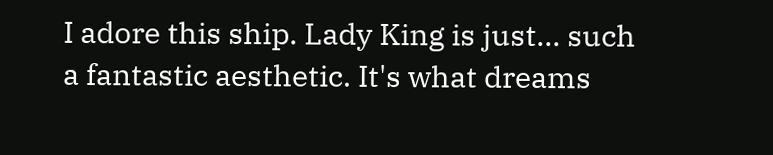I adore this ship. Lady King is just... such a fantastic aesthetic. It's what dreams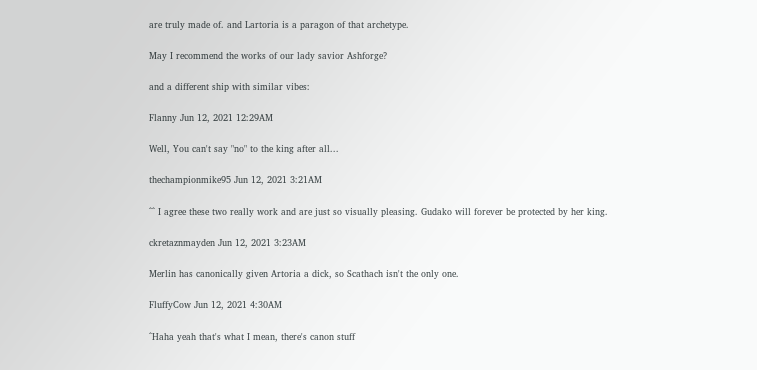are truly made of. and Lartoria is a paragon of that archetype.

May I recommend the works of our lady savior Ashforge?

and a different ship with similar vibes:

Flanny Jun 12, 2021 12:29AM

Well, You can't say "no" to the king after all...

thechampionmike95 Jun 12, 2021 3:21AM

^^ I agree these two really work and are just so visually pleasing. Gudako will forever be protected by her king.

ckretaznmayden Jun 12, 2021 3:23AM

Merlin has canonically given Artoria a dick, so Scathach isn't the only one.

FluffyCow Jun 12, 2021 4:30AM

^Haha yeah that's what I mean, there's canon stuff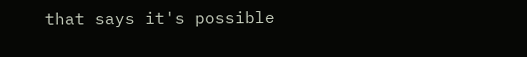that says it's possible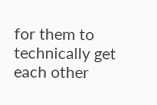for them to technically get each other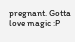pregnant. Gotta love magic :P